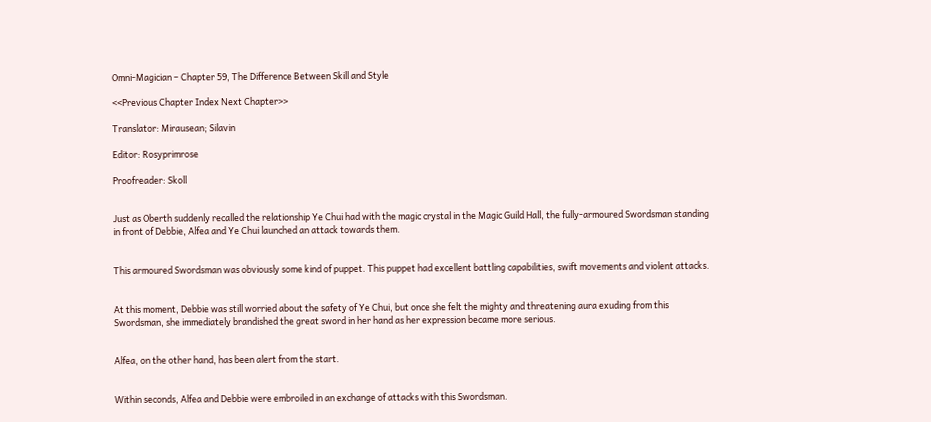Omni-Magician – Chapter 59, The Difference Between Skill and Style

<<Previous Chapter Index Next Chapter>>

Translator: Mirausean; Silavin

Editor: Rosyprimrose

Proofreader: Skoll


Just as Oberth suddenly recalled the relationship Ye Chui had with the magic crystal in the Magic Guild Hall, the fully-armoured Swordsman standing in front of Debbie, Alfea and Ye Chui launched an attack towards them.


This armoured Swordsman was obviously some kind of puppet. This puppet had excellent battling capabilities, swift movements and violent attacks.


At this moment, Debbie was still worried about the safety of Ye Chui, but once she felt the mighty and threatening aura exuding from this Swordsman, she immediately brandished the great sword in her hand as her expression became more serious.


Alfea, on the other hand, has been alert from the start.


Within seconds, Alfea and Debbie were embroiled in an exchange of attacks with this Swordsman.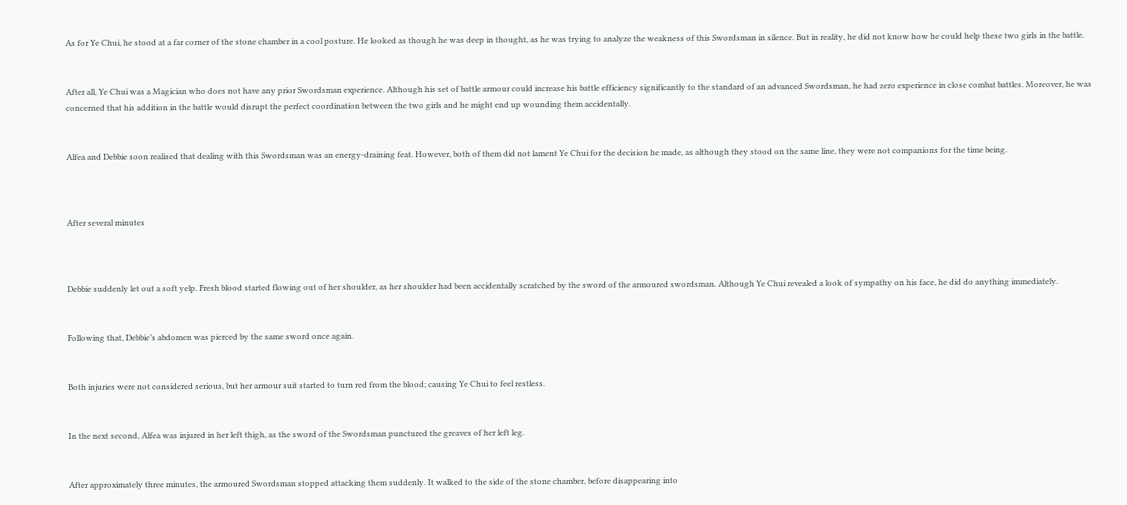As for Ye Chui, he stood at a far corner of the stone chamber in a cool posture. He looked as though he was deep in thought, as he was trying to analyze the weakness of this Swordsman in silence. But in reality, he did not know how he could help these two girls in the battle.


After all, Ye Chui was a Magician who does not have any prior Swordsman experience. Although his set of battle armour could increase his battle efficiency significantly to the standard of an advanced Swordsman, he had zero experience in close combat battles. Moreover, he was concerned that his addition in the battle would disrupt the perfect coordination between the two girls and he might end up wounding them accidentally.


Alfea and Debbie soon realised that dealing with this Swordsman was an energy-draining feat. However, both of them did not lament Ye Chui for the decision he made, as although they stood on the same line, they were not companions for the time being.



After several minutes



Debbie suddenly let out a soft yelp. Fresh blood started flowing out of her shoulder, as her shoulder had been accidentally scratched by the sword of the armoured swordsman. Although Ye Chui revealed a look of sympathy on his face, he did do anything immediately.


Following that, Debbie’s abdomen was pierced by the same sword once again.


Both injuries were not considered serious, but her armour suit started to turn red from the blood; causing Ye Chui to feel restless.


In the next second, Alfea was injured in her left thigh, as the sword of the Swordsman punctured the greaves of her left leg.


After approximately three minutes, the armoured Swordsman stopped attacking them suddenly. It walked to the side of the stone chamber, before disappearing into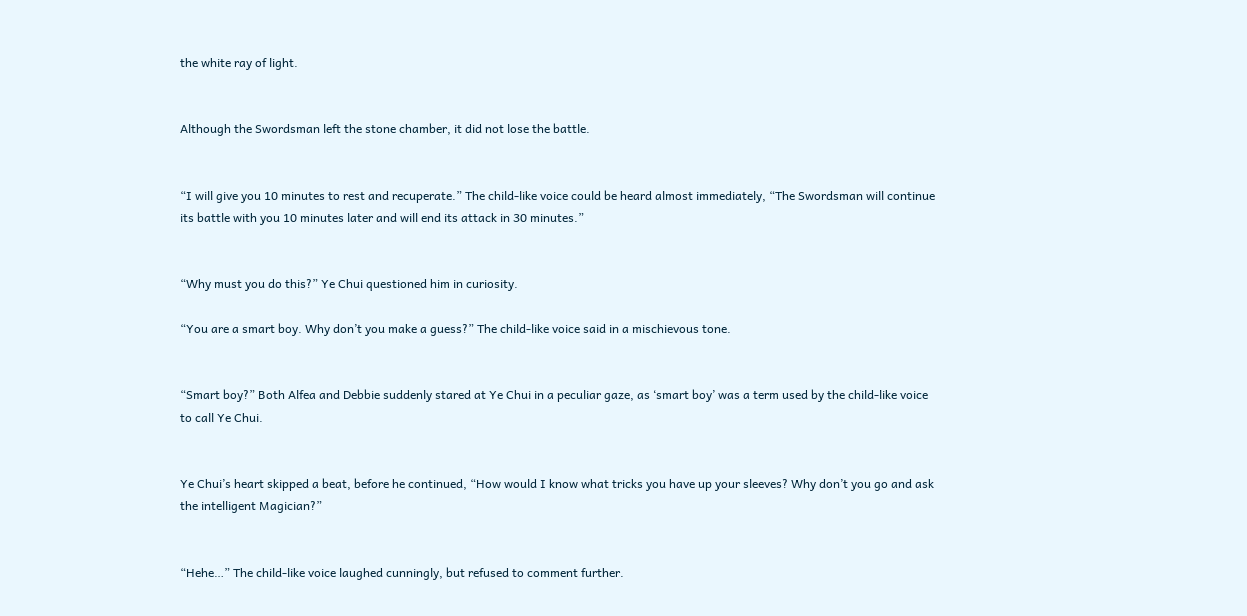the white ray of light.


Although the Swordsman left the stone chamber, it did not lose the battle.


“I will give you 10 minutes to rest and recuperate.” The child-like voice could be heard almost immediately, “The Swordsman will continue its battle with you 10 minutes later and will end its attack in 30 minutes.”


“Why must you do this?” Ye Chui questioned him in curiosity.

“You are a smart boy. Why don’t you make a guess?” The child-like voice said in a mischievous tone.


“Smart boy?” Both Alfea and Debbie suddenly stared at Ye Chui in a peculiar gaze, as ‘smart boy’ was a term used by the child-like voice to call Ye Chui.


Ye Chui’s heart skipped a beat, before he continued, “How would I know what tricks you have up your sleeves? Why don’t you go and ask the intelligent Magician?”


“Hehe…” The child-like voice laughed cunningly, but refused to comment further.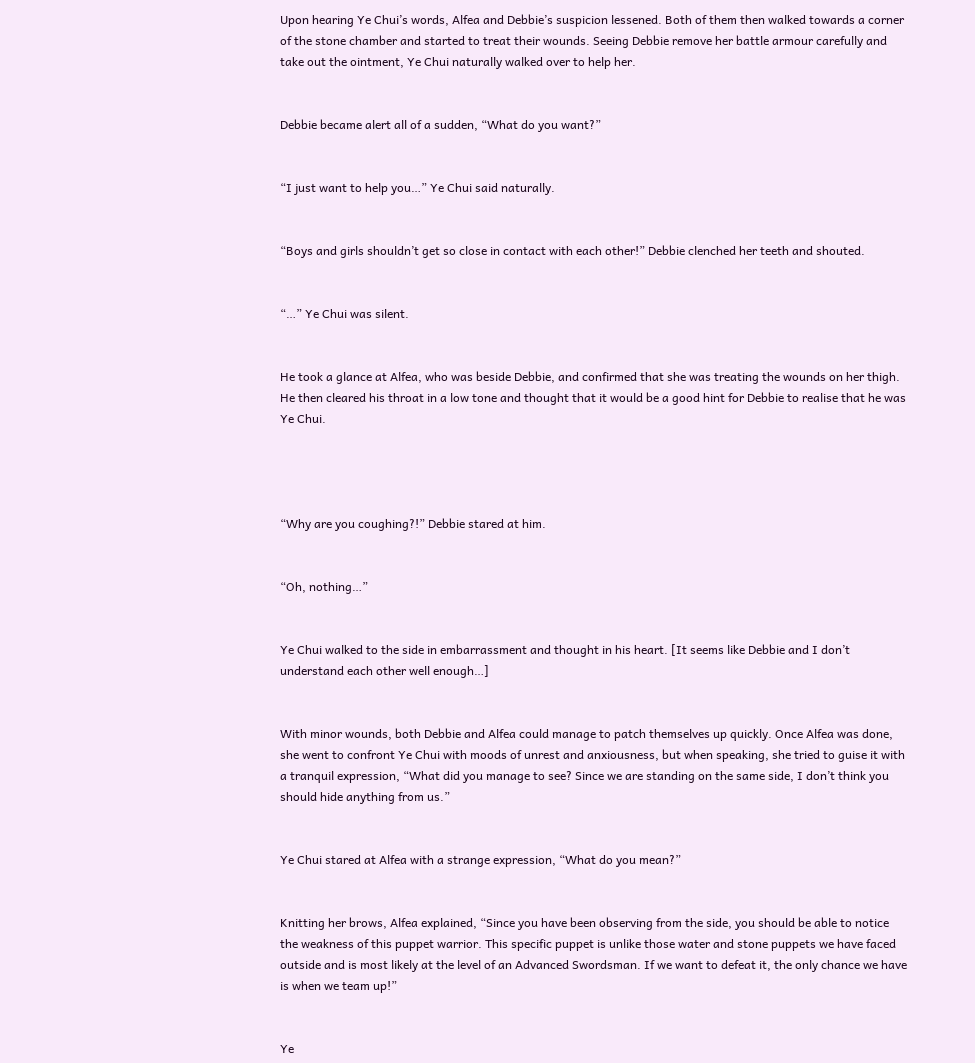Upon hearing Ye Chui’s words, Alfea and Debbie’s suspicion lessened. Both of them then walked towards a corner of the stone chamber and started to treat their wounds. Seeing Debbie remove her battle armour carefully and take out the ointment, Ye Chui naturally walked over to help her.


Debbie became alert all of a sudden, “What do you want?”


“I just want to help you…” Ye Chui said naturally.


“Boys and girls shouldn’t get so close in contact with each other!” Debbie clenched her teeth and shouted.


“…” Ye Chui was silent.


He took a glance at Alfea, who was beside Debbie, and confirmed that she was treating the wounds on her thigh. He then cleared his throat in a low tone and thought that it would be a good hint for Debbie to realise that he was Ye Chui.




“Why are you coughing?!” Debbie stared at him.


“Oh, nothing…”


Ye Chui walked to the side in embarrassment and thought in his heart. [It seems like Debbie and I don’t understand each other well enough…]


With minor wounds, both Debbie and Alfea could manage to patch themselves up quickly. Once Alfea was done, she went to confront Ye Chui with moods of unrest and anxiousness, but when speaking, she tried to guise it with a tranquil expression, “What did you manage to see? Since we are standing on the same side, I don’t think you should hide anything from us.”


Ye Chui stared at Alfea with a strange expression, “What do you mean?”


Knitting her brows, Alfea explained, “Since you have been observing from the side, you should be able to notice the weakness of this puppet warrior. This specific puppet is unlike those water and stone puppets we have faced outside and is most likely at the level of an Advanced Swordsman. If we want to defeat it, the only chance we have is when we team up!”


Ye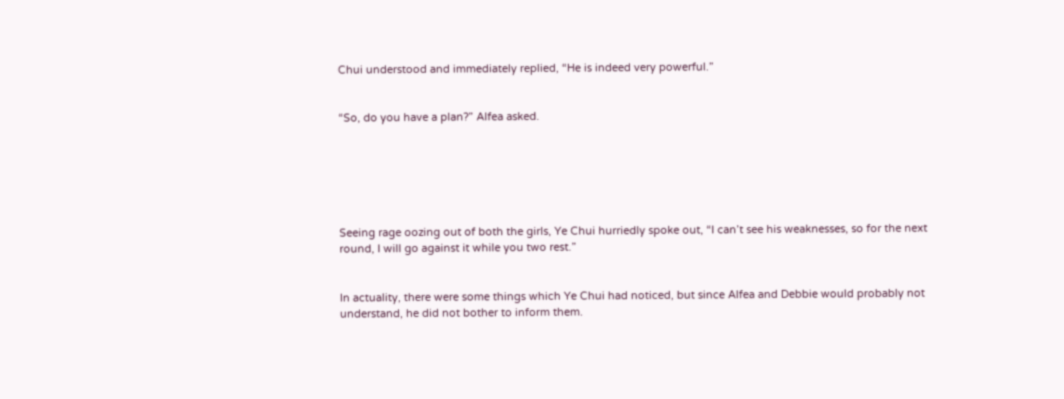Chui understood and immediately replied, “He is indeed very powerful.”


“So, do you have a plan?” Alfea asked.






Seeing rage oozing out of both the girls, Ye Chui hurriedly spoke out, “I can’t see his weaknesses, so for the next round, I will go against it while you two rest.”


In actuality, there were some things which Ye Chui had noticed, but since Alfea and Debbie would probably not understand, he did not bother to inform them.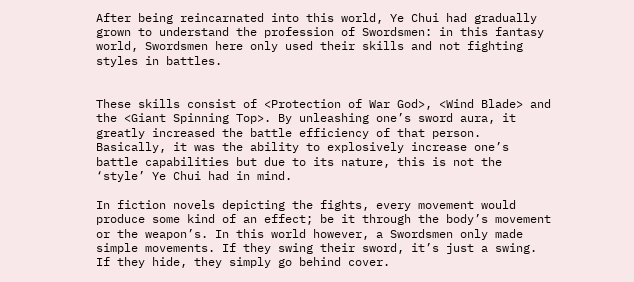After being reincarnated into this world, Ye Chui had gradually grown to understand the profession of Swordsmen: in this fantasy world, Swordsmen here only used their skills and not fighting styles in battles.


These skills consist of <Protection of War God>, <Wind Blade> and the <Giant Spinning Top>. By unleashing one’s sword aura, it greatly increased the battle efficiency of that person. Basically, it was the ability to explosively increase one’s battle capabilities but due to its nature, this is not the ‘style’ Ye Chui had in mind.

In fiction novels depicting the fights, every movement would produce some kind of an effect; be it through the body’s movement or the weapon’s. In this world however, a Swordsmen only made simple movements. If they swing their sword, it’s just a swing. If they hide, they simply go behind cover.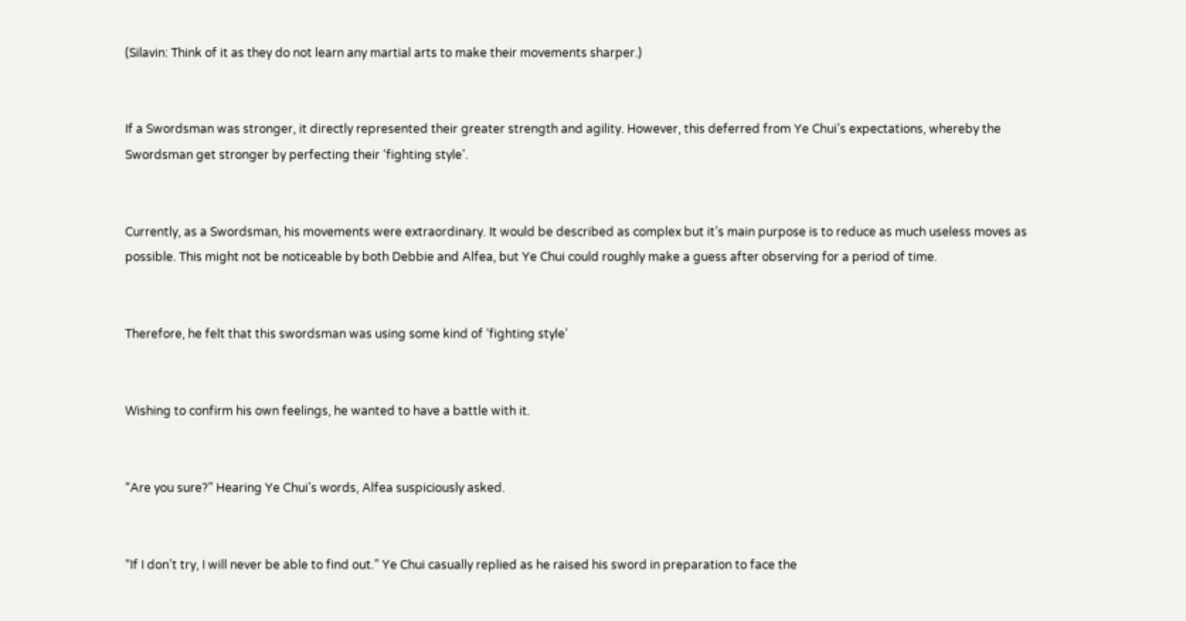(Silavin: Think of it as they do not learn any martial arts to make their movements sharper.)


If a Swordsman was stronger, it directly represented their greater strength and agility. However, this deferred from Ye Chui’s expectations, whereby the Swordsman get stronger by perfecting their ‘fighting style’.


Currently, as a Swordsman, his movements were extraordinary. It would be described as complex but it’s main purpose is to reduce as much useless moves as possible. This might not be noticeable by both Debbie and Alfea, but Ye Chui could roughly make a guess after observing for a period of time.


Therefore, he felt that this swordsman was using some kind of ‘fighting style’


Wishing to confirm his own feelings, he wanted to have a battle with it.


“Are you sure?” Hearing Ye Chui’s words, Alfea suspiciously asked.


“If I don’t try, I will never be able to find out.” Ye Chui casually replied as he raised his sword in preparation to face the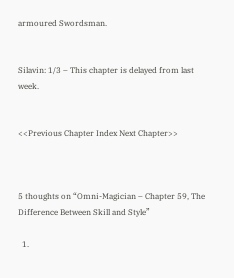armoured Swordsman.


Silavin: 1/3 – This chapter is delayed from last week.


<<Previous Chapter Index Next Chapter>>



5 thoughts on “Omni-Magician – Chapter 59, The Difference Between Skill and Style”

  1.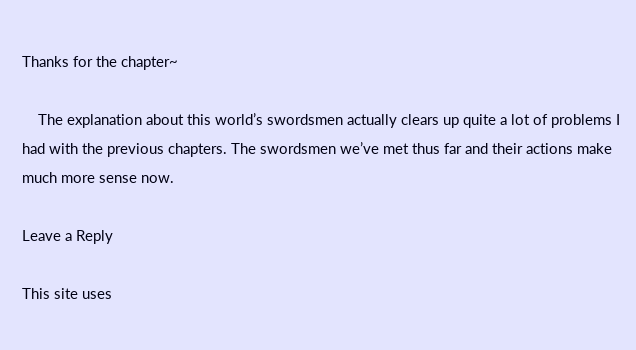Thanks for the chapter~

    The explanation about this world’s swordsmen actually clears up quite a lot of problems I had with the previous chapters. The swordsmen we’ve met thus far and their actions make much more sense now.

Leave a Reply

This site uses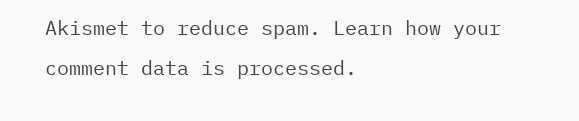Akismet to reduce spam. Learn how your comment data is processed.